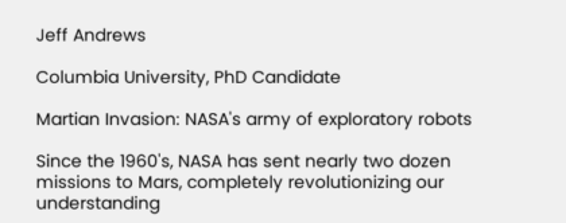Jeff Andrews

Columbia University, PhD Candidate

Martian Invasion: NASA's army of exploratory robots

Since the 1960's, NASA has sent nearly two dozen missions to Mars, completely revolutionizing our understanding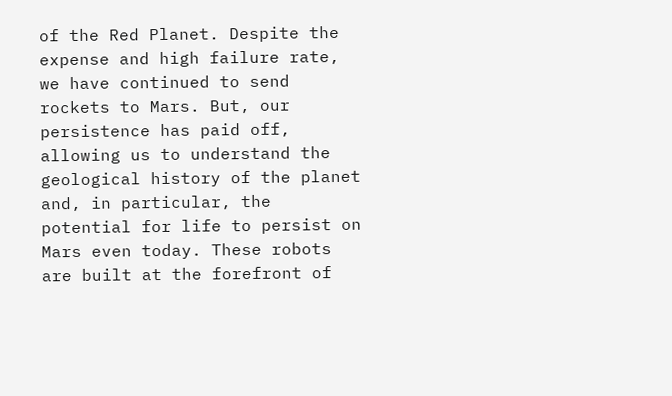of the Red Planet. Despite the expense and high failure rate, we have continued to send rockets to Mars. But, our persistence has paid off, allowing us to understand the geological history of the planet and, in particular, the potential for life to persist on Mars even today. These robots are built at the forefront of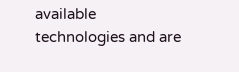available technologies and are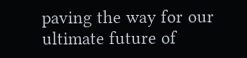paving the way for our ultimate future of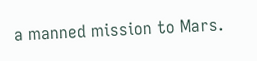a manned mission to Mars.